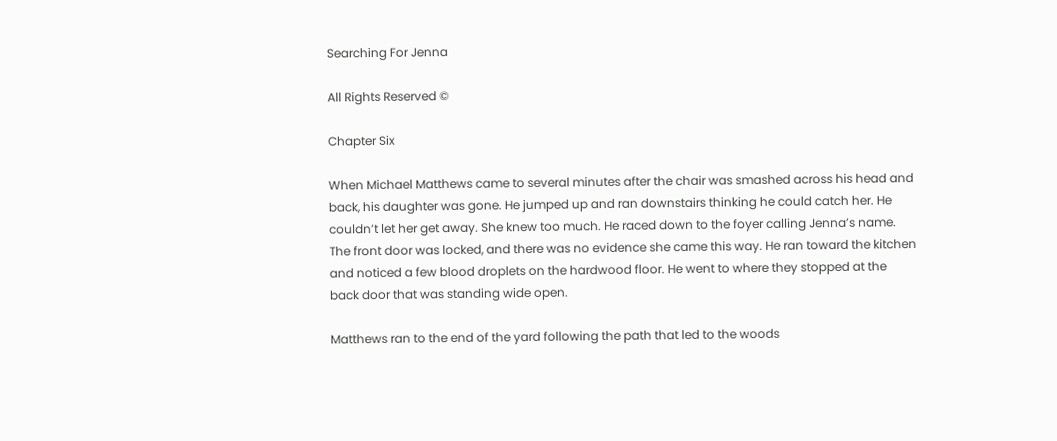Searching For Jenna

All Rights Reserved ©

Chapter Six

When Michael Matthews came to several minutes after the chair was smashed across his head and back, his daughter was gone. He jumped up and ran downstairs thinking he could catch her. He couldn’t let her get away. She knew too much. He raced down to the foyer calling Jenna’s name. The front door was locked, and there was no evidence she came this way. He ran toward the kitchen and noticed a few blood droplets on the hardwood floor. He went to where they stopped at the back door that was standing wide open.

Matthews ran to the end of the yard following the path that led to the woods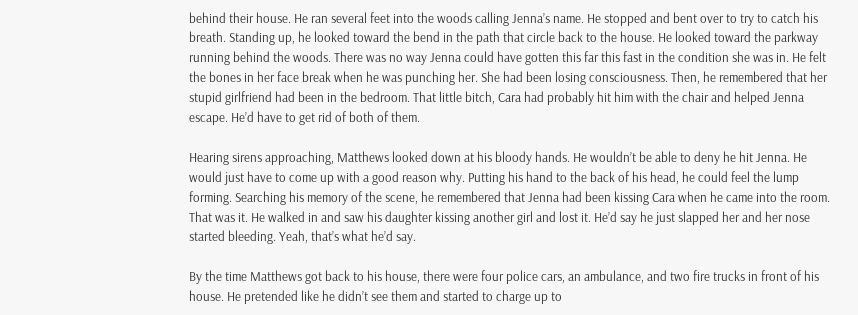behind their house. He ran several feet into the woods calling Jenna’s name. He stopped and bent over to try to catch his breath. Standing up, he looked toward the bend in the path that circle back to the house. He looked toward the parkway running behind the woods. There was no way Jenna could have gotten this far this fast in the condition she was in. He felt the bones in her face break when he was punching her. She had been losing consciousness. Then, he remembered that her stupid girlfriend had been in the bedroom. That little bitch, Cara had probably hit him with the chair and helped Jenna escape. He’d have to get rid of both of them.

Hearing sirens approaching, Matthews looked down at his bloody hands. He wouldn’t be able to deny he hit Jenna. He would just have to come up with a good reason why. Putting his hand to the back of his head, he could feel the lump forming. Searching his memory of the scene, he remembered that Jenna had been kissing Cara when he came into the room. That was it. He walked in and saw his daughter kissing another girl and lost it. He’d say he just slapped her and her nose started bleeding. Yeah, that’s what he’d say.

By the time Matthews got back to his house, there were four police cars, an ambulance, and two fire trucks in front of his house. He pretended like he didn’t see them and started to charge up to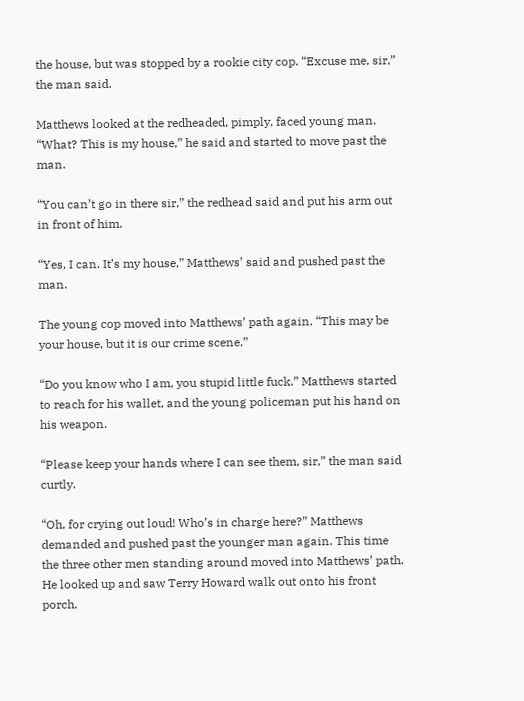the house, but was stopped by a rookie city cop. “Excuse me, sir,” the man said.

Matthews looked at the redheaded, pimply, faced young man. “What? This is my house,” he said and started to move past the man.

“You can’t go in there sir,” the redhead said and put his arm out in front of him.

“Yes, I can. It’s my house,” Matthews’ said and pushed past the man.

The young cop moved into Matthews’ path again. “This may be your house, but it is our crime scene.”

“Do you know who I am, you stupid little fuck.” Matthews started to reach for his wallet, and the young policeman put his hand on his weapon.

“Please keep your hands where I can see them, sir,” the man said curtly.

“Oh, for crying out loud! Who’s in charge here?” Matthews demanded and pushed past the younger man again. This time the three other men standing around moved into Matthews’ path. He looked up and saw Terry Howard walk out onto his front porch.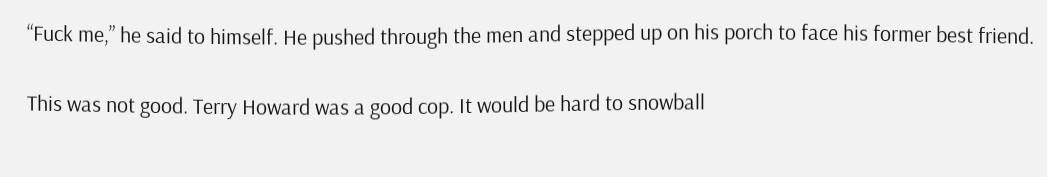“Fuck me,” he said to himself. He pushed through the men and stepped up on his porch to face his former best friend.

This was not good. Terry Howard was a good cop. It would be hard to snowball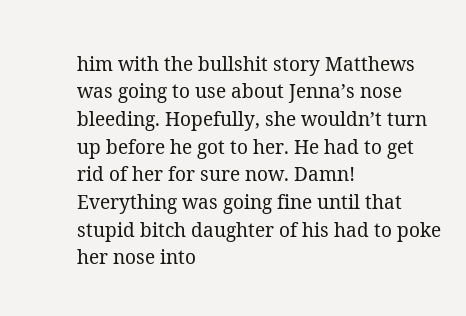him with the bullshit story Matthews was going to use about Jenna’s nose bleeding. Hopefully, she wouldn’t turn up before he got to her. He had to get rid of her for sure now. Damn! Everything was going fine until that stupid bitch daughter of his had to poke her nose into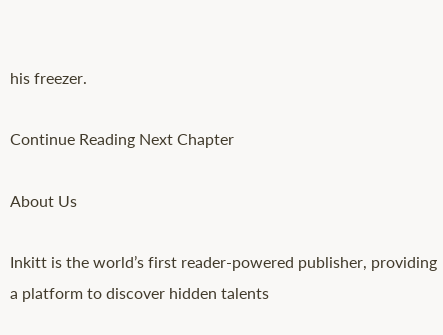his freezer.

Continue Reading Next Chapter

About Us

Inkitt is the world’s first reader-powered publisher, providing a platform to discover hidden talents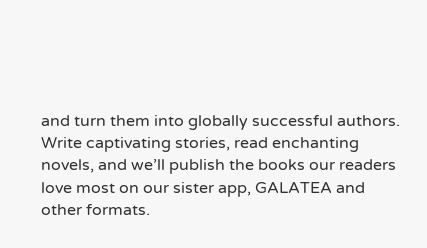and turn them into globally successful authors. Write captivating stories, read enchanting novels, and we’ll publish the books our readers love most on our sister app, GALATEA and other formats.